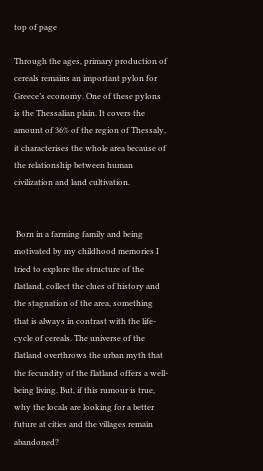top of page

Through the ages, primary production of cereals remains an important pylon for Greece’s economy. One of these pylons is the Thessalian plain. It covers the amount of 36% of the region of Thessaly, it characterises the whole area because of the relationship between human civilization and land cultivation.


 Born in a farming family and being motivated by my childhood memories I tried to explore the structure of the flatland, collect the clues of history and the stagnation of the area, something that is always in contrast with the life-cycle of cereals. The universe of the flatland overthrows the urban myth that the fecundity of the flatland offers a well-being living. But, if this rumour is true, why the locals are looking for a better future at cities and the villages remain abandoned?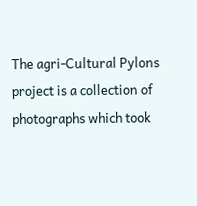The agri-Cultural Pylons project is a collection of photographs which took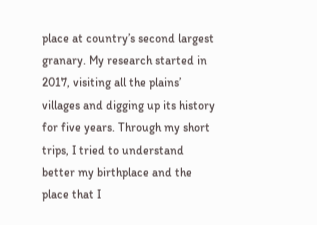place at country’s second largest granary. My research started in 2017, visiting all the plains’ villages and digging up its history for five years. Through my short trips, I tried to understand better my birthplace and the place that I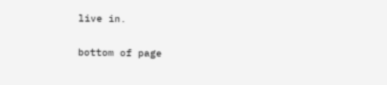live in.

bottom of page